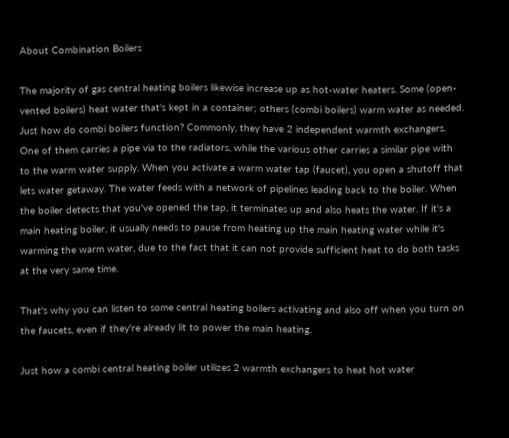About Combination Boilers

The majority of gas central heating boilers likewise increase up as hot-water heaters. Some (open-vented boilers) heat water that's kept in a container; others (combi boilers) warm water as needed. Just how do combi boilers function? Commonly, they have 2 independent warmth exchangers. One of them carries a pipe via to the radiators, while the various other carries a similar pipe with to the warm water supply. When you activate a warm water tap (faucet), you open a shutoff that lets water getaway. The water feeds with a network of pipelines leading back to the boiler. When the boiler detects that you've opened the tap, it terminates up and also heats the water. If it's a main heating boiler, it usually needs to pause from heating up the main heating water while it's warming the warm water, due to the fact that it can not provide sufficient heat to do both tasks at the very same time.

That's why you can listen to some central heating boilers activating and also off when you turn on the faucets, even if they're already lit to power the main heating.

Just how a combi central heating boiler utilizes 2 warmth exchangers to heat hot water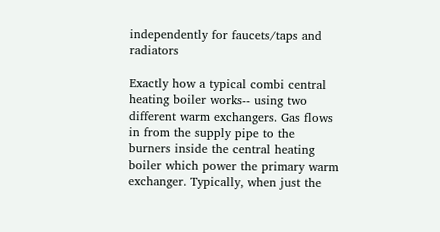independently for faucets/taps and radiators

Exactly how a typical combi central heating boiler works-- using two different warm exchangers. Gas flows in from the supply pipe to the burners inside the central heating boiler which power the primary warm exchanger. Typically, when just the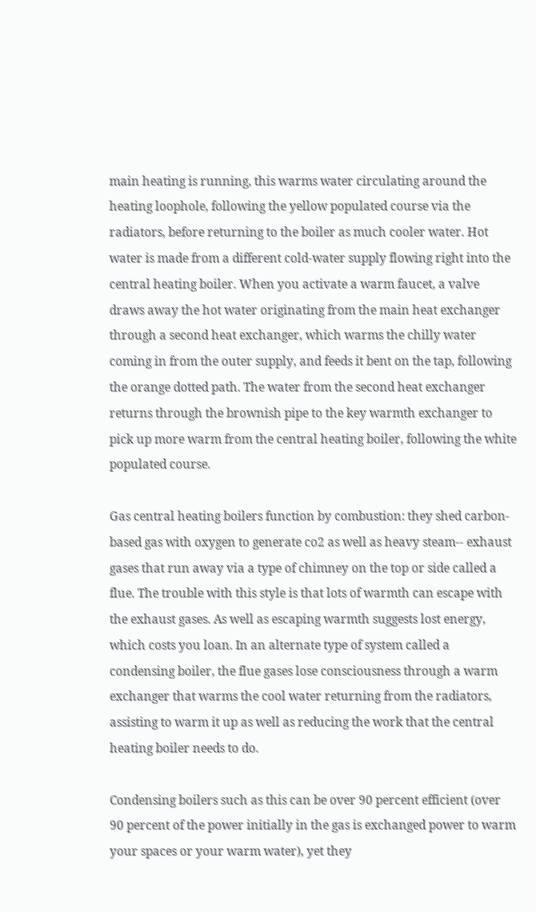main heating is running, this warms water circulating around the heating loophole, following the yellow populated course via the radiators, before returning to the boiler as much cooler water. Hot water is made from a different cold-water supply flowing right into the central heating boiler. When you activate a warm faucet, a valve draws away the hot water originating from the main heat exchanger through a second heat exchanger, which warms the chilly water coming in from the outer supply, and feeds it bent on the tap, following the orange dotted path. The water from the second heat exchanger returns through the brownish pipe to the key warmth exchanger to pick up more warm from the central heating boiler, following the white populated course.

Gas central heating boilers function by combustion: they shed carbon-based gas with oxygen to generate co2 as well as heavy steam-- exhaust gases that run away via a type of chimney on the top or side called a flue. The trouble with this style is that lots of warmth can escape with the exhaust gases. As well as escaping warmth suggests lost energy, which costs you loan. In an alternate type of system called a condensing boiler, the flue gases lose consciousness through a warm exchanger that warms the cool water returning from the radiators, assisting to warm it up as well as reducing the work that the central heating boiler needs to do.

Condensing boilers such as this can be over 90 percent efficient (over 90 percent of the power initially in the gas is exchanged power to warm your spaces or your warm water), yet they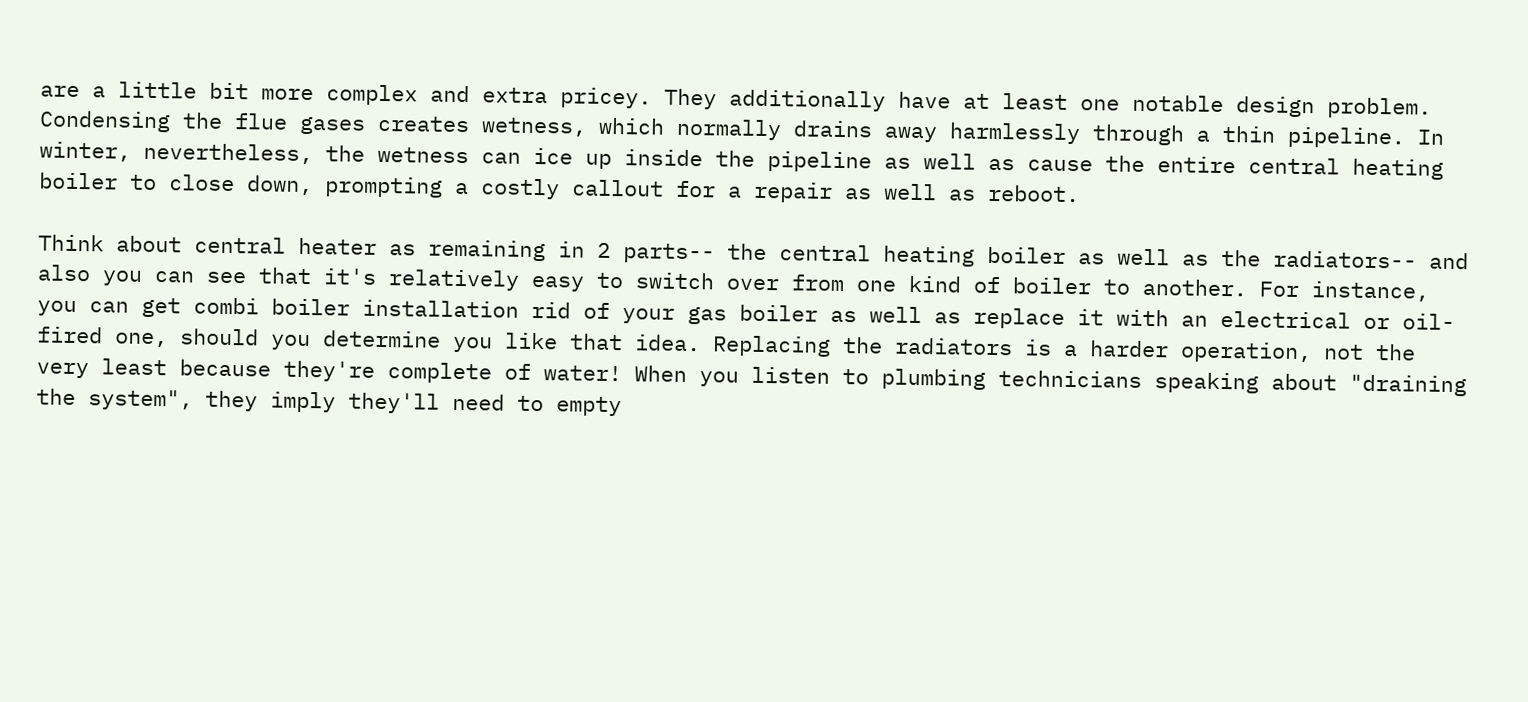are a little bit more complex and extra pricey. They additionally have at least one notable design problem. Condensing the flue gases creates wetness, which normally drains away harmlessly through a thin pipeline. In winter, nevertheless, the wetness can ice up inside the pipeline as well as cause the entire central heating boiler to close down, prompting a costly callout for a repair as well as reboot.

Think about central heater as remaining in 2 parts-- the central heating boiler as well as the radiators-- and also you can see that it's relatively easy to switch over from one kind of boiler to another. For instance, you can get combi boiler installation rid of your gas boiler as well as replace it with an electrical or oil-fired one, should you determine you like that idea. Replacing the radiators is a harder operation, not the very least because they're complete of water! When you listen to plumbing technicians speaking about "draining the system", they imply they'll need to empty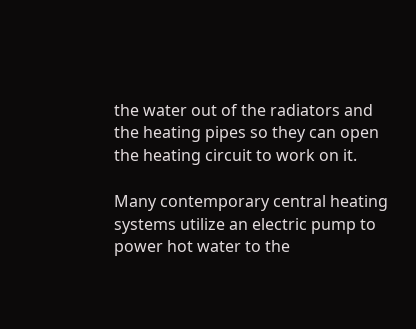the water out of the radiators and the heating pipes so they can open the heating circuit to work on it.

Many contemporary central heating systems utilize an electric pump to power hot water to the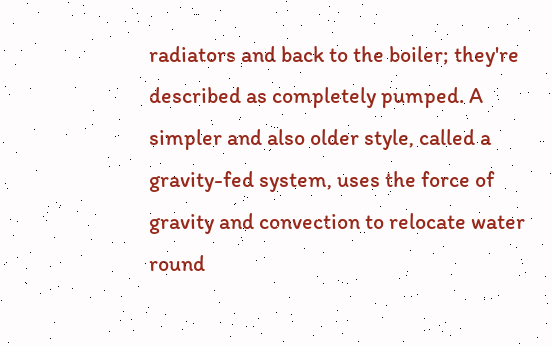radiators and back to the boiler; they're described as completely pumped. A simpler and also older style, called a gravity-fed system, uses the force of gravity and convection to relocate water round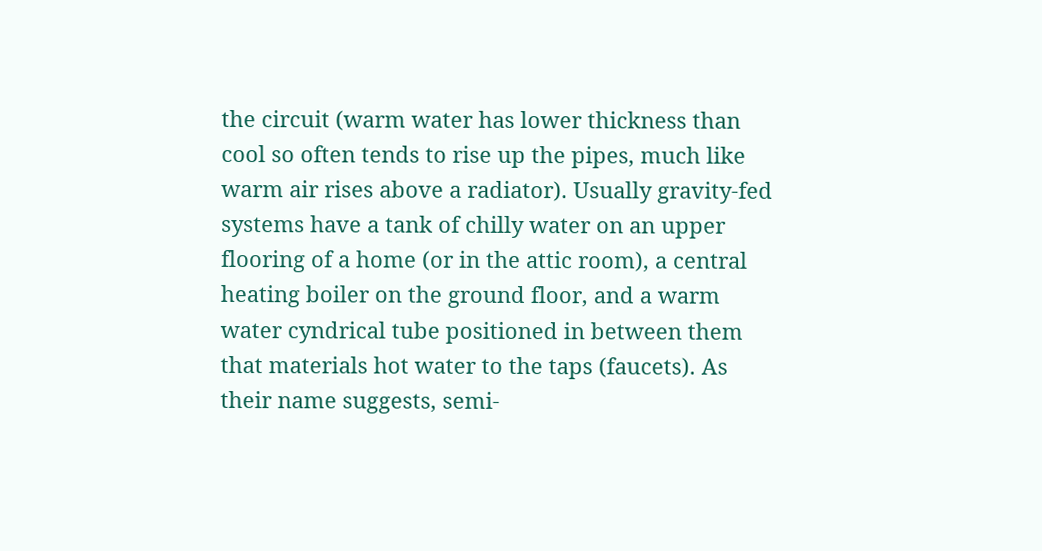the circuit (warm water has lower thickness than cool so often tends to rise up the pipes, much like warm air rises above a radiator). Usually gravity-fed systems have a tank of chilly water on an upper flooring of a home (or in the attic room), a central heating boiler on the ground floor, and a warm water cyndrical tube positioned in between them that materials hot water to the taps (faucets). As their name suggests, semi-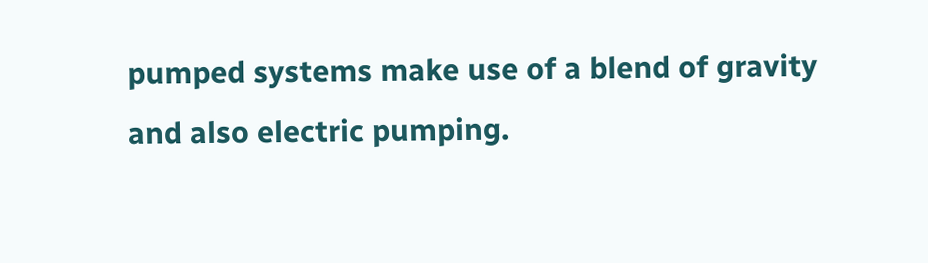pumped systems make use of a blend of gravity and also electric pumping.